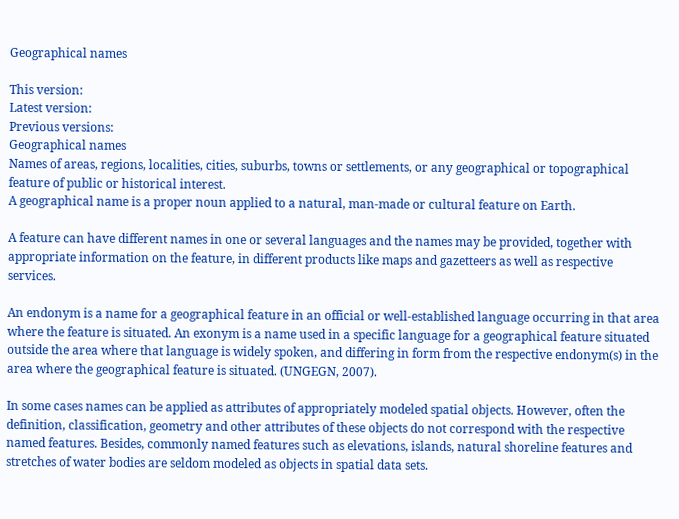Geographical names

This version:
Latest version:
Previous versions:
Geographical names
Names of areas, regions, localities, cities, suburbs, towns or settlements, or any geographical or topographical feature of public or historical interest.
A geographical name is a proper noun applied to a natural, man-made or cultural feature on Earth.

A feature can have different names in one or several languages and the names may be provided, together with appropriate information on the feature, in different products like maps and gazetteers as well as respective services.

An endonym is a name for a geographical feature in an official or well-established language occurring in that area where the feature is situated. An exonym is a name used in a specific language for a geographical feature situated outside the area where that language is widely spoken, and differing in form from the respective endonym(s) in the area where the geographical feature is situated. (UNGEGN, 2007).

In some cases names can be applied as attributes of appropriately modeled spatial objects. However, often the definition, classification, geometry and other attributes of these objects do not correspond with the respective named features. Besides, commonly named features such as elevations, islands, natural shoreline features and stretches of water bodies are seldom modeled as objects in spatial data sets.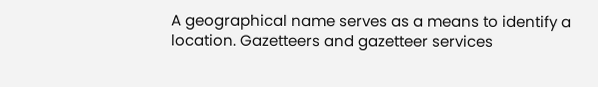A geographical name serves as a means to identify a location. Gazetteers and gazetteer services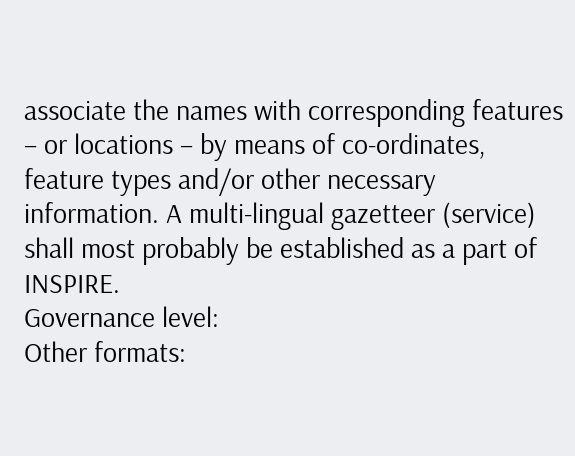associate the names with corresponding features – or locations – by means of co-ordinates, feature types and/or other necessary information. A multi-lingual gazetteer (service) shall most probably be established as a part of INSPIRE.
Governance level:
Other formats: